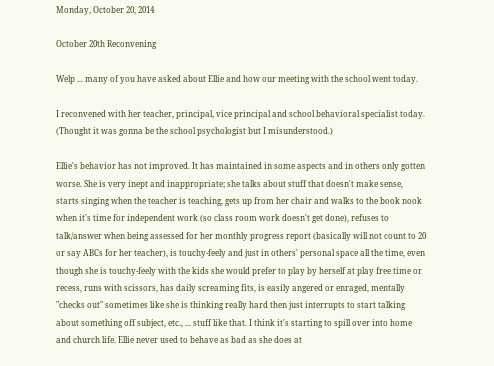Monday, October 20, 2014

October 20th Reconvening

Welp ... many of you have asked about Ellie and how our meeting with the school went today.

I reconvened with her teacher, principal, vice principal and school behavioral specialist today. (Thought it was gonna be the school psychologist but I misunderstood.)

Ellie's behavior has not improved. It has maintained in some aspects and in others only gotten worse. She is very inept and inappropriate; she talks about stuff that doesn't make sense, starts singing when the teacher is teaching, gets up from her chair and walks to the book nook when it's time for independent work (so class room work doesn't get done), refuses to talk/answer when being assessed for her monthly progress report (basically will not count to 20 or say ABCs for her teacher), is touchy-feely and just in others' personal space all the time, even though she is touchy-feely with the kids she would prefer to play by herself at play free time or recess, runs with scissors, has daily screaming fits, is easily angered or enraged, mentally "checks out" sometimes like she is thinking really hard then just interrupts to start talking about something off subject, etc., ... stuff like that. I think it's starting to spill over into home and church life. Ellie never used to behave as bad as she does at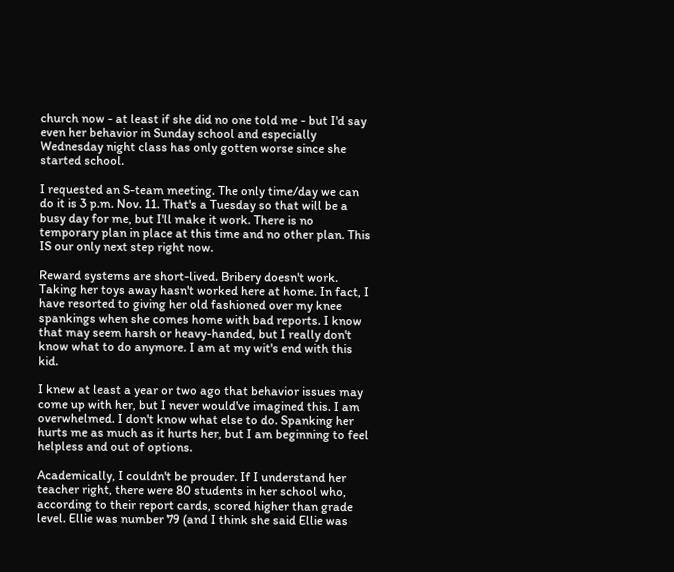church now - at least if she did no one told me - but I'd say even her behavior in Sunday school and especially Wednesday night class has only gotten worse since she started school.

I requested an S-team meeting. The only time/day we can do it is 3 p.m. Nov. 11. That's a Tuesday so that will be a busy day for me, but I'll make it work. There is no temporary plan in place at this time and no other plan. This IS our only next step right now.

Reward systems are short-lived. Bribery doesn't work. Taking her toys away hasn't worked here at home. In fact, I have resorted to giving her old fashioned over my knee spankings when she comes home with bad reports. I know that may seem harsh or heavy-handed, but I really don't know what to do anymore. I am at my wit's end with this kid.

I knew at least a year or two ago that behavior issues may come up with her, but I never would've imagined this. I am overwhelmed. I don't know what else to do. Spanking her hurts me as much as it hurts her, but I am beginning to feel helpless and out of options.

Academically, I couldn't be prouder. If I understand her teacher right, there were 80 students in her school who, according to their report cards, scored higher than grade level. Ellie was number 79 (and I think she said Ellie was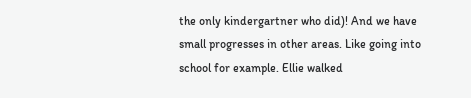the only kindergartner who did)! And we have small progresses in other areas. Like going into school for example. Ellie walked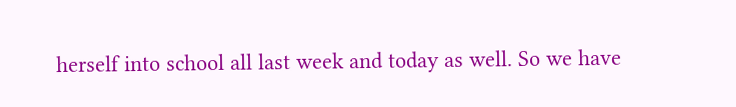herself into school all last week and today as well. So we have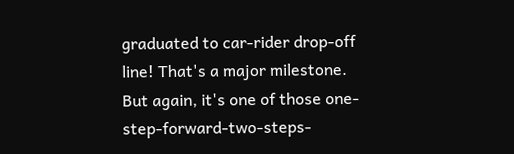graduated to car-rider drop-off line! That's a major milestone. But again, it's one of those one-step-forward-two-steps-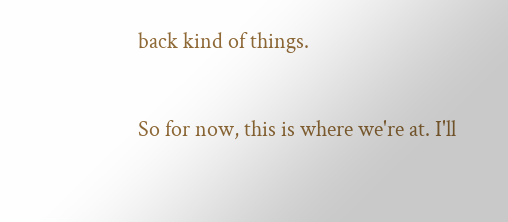back kind of things.

So for now, this is where we're at. I'll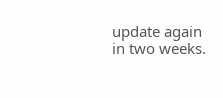update again in two weeks.